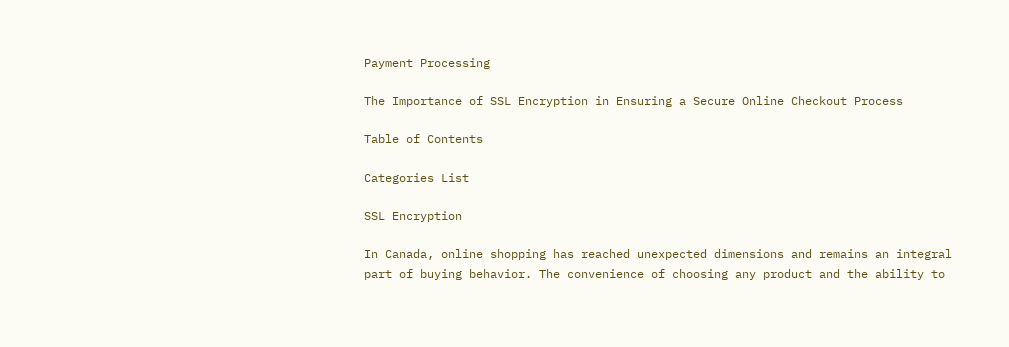Payment Processing

The Importance of SSL Encryption in Ensuring a Secure Online Checkout Process

Table of Contents

Categories List

SSL Encryption

In Canada, online shopping has reached unexpected dimensions and remains an integral part of buying behavior. The convenience of choosing any product and the ability to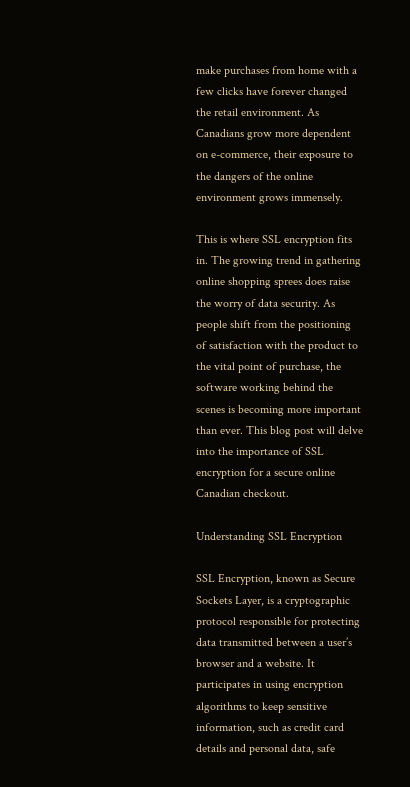make purchases from home with a few clicks have forever changed the retail environment. As Canadians grow more dependent on e-commerce, their exposure to the dangers of the online environment grows immensely.

This is where SSL encryption fits in. The growing trend in gathering online shopping sprees does raise the worry of data security. As people shift from the positioning of satisfaction with the product to the vital point of purchase, the software working behind the scenes is becoming more important than ever. This blog post will delve into the importance of SSL encryption for a secure online Canadian checkout.

Understanding SSL Encryption

SSL Encryption, known as Secure Sockets Layer, is a cryptographic protocol responsible for protecting data transmitted between a user’s browser and a website. It participates in using encryption algorithms to keep sensitive information, such as credit card details and personal data, safe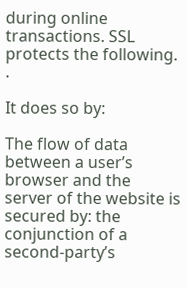during online transactions. SSL protects the following. .

It does so by:

The flow of data between a user’s browser and the server of the website is secured by: the conjunction of a second-party’s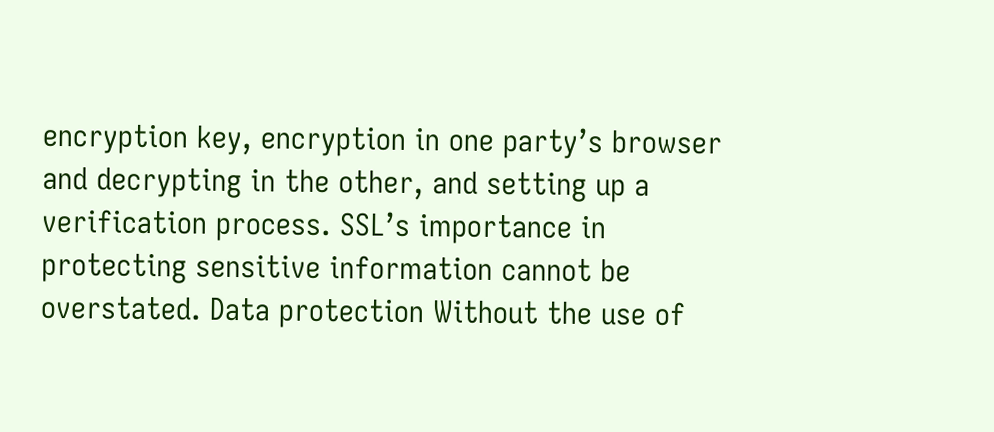encryption key, encryption in one party’s browser and decrypting in the other, and setting up a verification process. SSL’s importance in protecting sensitive information cannot be overstated. Data protection Without the use of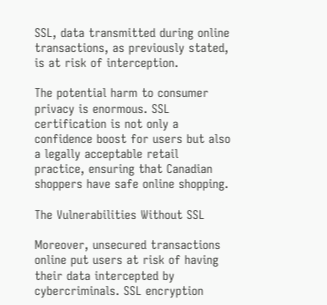SSL, data transmitted during online transactions, as previously stated, is at risk of interception.

The potential harm to consumer privacy is enormous. SSL certification is not only a confidence boost for users but also a legally acceptable retail practice, ensuring that Canadian shoppers have safe online shopping.

The Vulnerabilities Without SSL

Moreover, unsecured transactions online put users at risk of having their data intercepted by cybercriminals. SSL encryption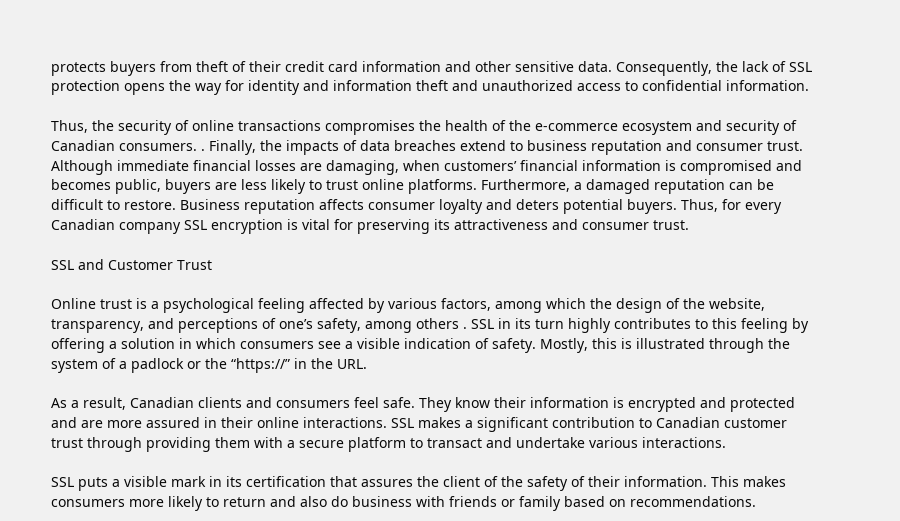protects buyers from theft of their credit card information and other sensitive data. Consequently, the lack of SSL protection opens the way for identity and information theft and unauthorized access to confidential information.

Thus, the security of online transactions compromises the health of the e-commerce ecosystem and security of Canadian consumers. . Finally, the impacts of data breaches extend to business reputation and consumer trust. Although immediate financial losses are damaging, when customers’ financial information is compromised and becomes public, buyers are less likely to trust online platforms. Furthermore, a damaged reputation can be difficult to restore. Business reputation affects consumer loyalty and deters potential buyers. Thus, for every Canadian company SSL encryption is vital for preserving its attractiveness and consumer trust.

SSL and Customer Trust

Online trust is a psychological feeling affected by various factors, among which the design of the website, transparency, and perceptions of one’s safety, among others . SSL in its turn highly contributes to this feeling by offering a solution in which consumers see a visible indication of safety. Mostly, this is illustrated through the system of a padlock or the “https://” in the URL.

As a result, Canadian clients and consumers feel safe. They know their information is encrypted and protected and are more assured in their online interactions. SSL makes a significant contribution to Canadian customer trust through providing them with a secure platform to transact and undertake various interactions.

SSL puts a visible mark in its certification that assures the client of the safety of their information. This makes consumers more likely to return and also do business with friends or family based on recommendations.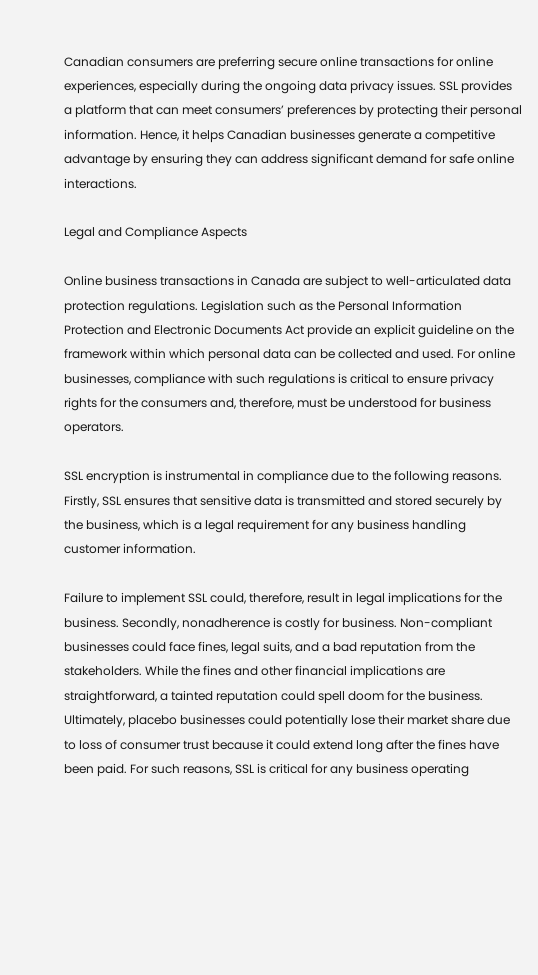Canadian consumers are preferring secure online transactions for online experiences, especially during the ongoing data privacy issues. SSL provides a platform that can meet consumers’ preferences by protecting their personal information. Hence, it helps Canadian businesses generate a competitive advantage by ensuring they can address significant demand for safe online interactions.

Legal and Compliance Aspects

Online business transactions in Canada are subject to well-articulated data protection regulations. Legislation such as the Personal Information Protection and Electronic Documents Act provide an explicit guideline on the framework within which personal data can be collected and used. For online businesses, compliance with such regulations is critical to ensure privacy rights for the consumers and, therefore, must be understood for business operators.

SSL encryption is instrumental in compliance due to the following reasons. Firstly, SSL ensures that sensitive data is transmitted and stored securely by the business, which is a legal requirement for any business handling customer information.

Failure to implement SSL could, therefore, result in legal implications for the business. Secondly, nonadherence is costly for business. Non-compliant businesses could face fines, legal suits, and a bad reputation from the stakeholders. While the fines and other financial implications are straightforward, a tainted reputation could spell doom for the business. Ultimately, placebo businesses could potentially lose their market share due to loss of consumer trust because it could extend long after the fines have been paid. For such reasons, SSL is critical for any business operating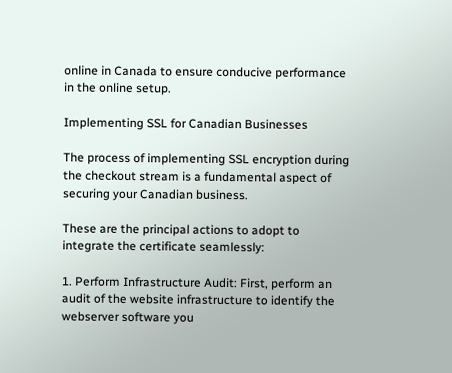online in Canada to ensure conducive performance in the online setup.

Implementing SSL for Canadian Businesses

The process of implementing SSL encryption during the checkout stream is a fundamental aspect of securing your Canadian business.

These are the principal actions to adopt to integrate the certificate seamlessly:

1. Perform Infrastructure Audit: First, perform an audit of the website infrastructure to identify the webserver software you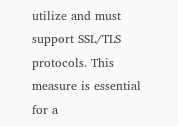utilize and must support SSL/TLS protocols. This measure is essential for a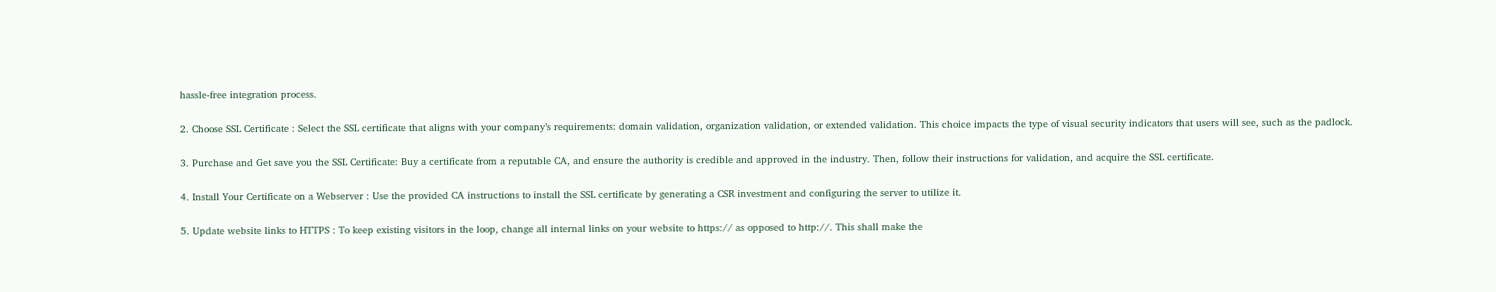hassle-free integration process.

2. Choose SSL Certificate : Select the SSL certificate that aligns with your company’s requirements: domain validation, organization validation, or extended validation. This choice impacts the type of visual security indicators that users will see, such as the padlock.

3. Purchase and Get save you the SSL Certificate: Buy a certificate from a reputable CA, and ensure the authority is credible and approved in the industry. Then, follow their instructions for validation, and acquire the SSL certificate.

4. Install Your Certificate on a Webserver : Use the provided CA instructions to install the SSL certificate by generating a CSR investment and configuring the server to utilize it.

5. Update website links to HTTPS : To keep existing visitors in the loop, change all internal links on your website to https:// as opposed to http://. This shall make the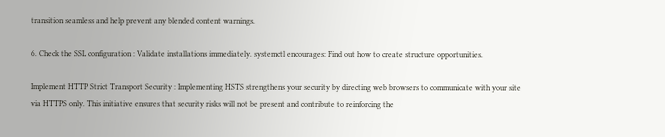transition seamless and help prevent any blended content warnings.

6. Check the SSL configuration : Validate installations immediately. systemctl encourages: Find out how to create structure opportunities.

Implement HTTP Strict Transport Security : Implementing HSTS strengthens your security by directing web browsers to communicate with your site via HTTPS only. This initiative ensures that security risks will not be present and contribute to reinforcing the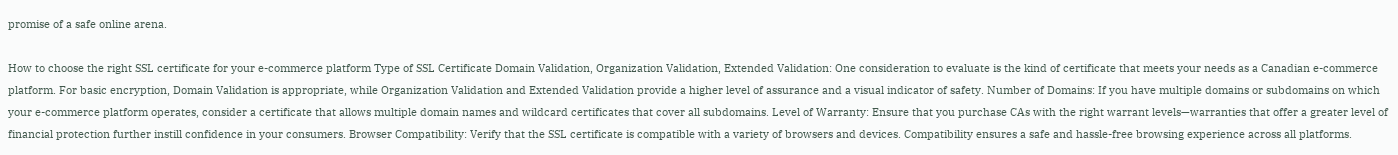promise of a safe online arena.

How to choose the right SSL certificate for your e-commerce platform Type of SSL Certificate Domain Validation, Organization Validation, Extended Validation: One consideration to evaluate is the kind of certificate that meets your needs as a Canadian e-commerce platform. For basic encryption, Domain Validation is appropriate, while Organization Validation and Extended Validation provide a higher level of assurance and a visual indicator of safety. Number of Domains: If you have multiple domains or subdomains on which your e-commerce platform operates, consider a certificate that allows multiple domain names and wildcard certificates that cover all subdomains. Level of Warranty: Ensure that you purchase CAs with the right warrant levels—warranties that offer a greater level of financial protection further instill confidence in your consumers. Browser Compatibility: Verify that the SSL certificate is compatible with a variety of browsers and devices. Compatibility ensures a safe and hassle-free browsing experience across all platforms.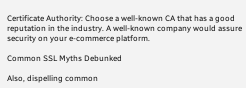Certificate Authority: Choose a well-known CA that has a good reputation in the industry. A well-known company would assure security on your e-commerce platform.

Common SSL Myths Debunked

Also, dispelling common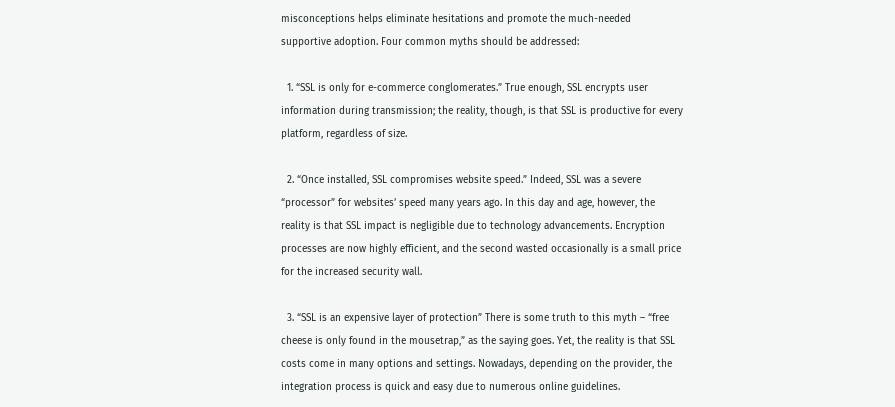misconceptions helps eliminate hesitations and promote the much-needed supportive adoption. Four common myths should be addressed:

  1. “SSL is only for e-commerce conglomerates.” True enough, SSL encrypts user information during transmission; the reality, though, is that SSL is productive for every platform, regardless of size.

  2. “Once installed, SSL compromises website speed.” Indeed, SSL was a severe “processor” for websites’ speed many years ago. In this day and age, however, the reality is that SSL impact is negligible due to technology advancements. Encryption processes are now highly efficient, and the second wasted occasionally is a small price for the increased security wall.

  3. “SSL is an expensive layer of protection” There is some truth to this myth – “free cheese is only found in the mousetrap,” as the saying goes. Yet, the reality is that SSL costs come in many options and settings. Nowadays, depending on the provider, the integration process is quick and easy due to numerous online guidelines.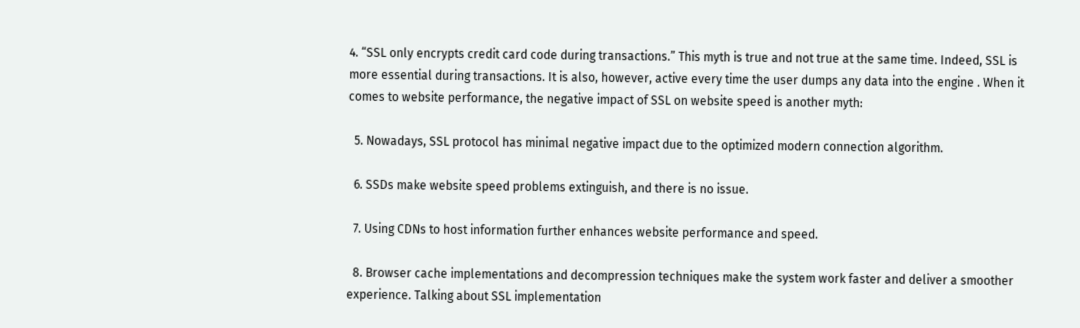4. “SSL only encrypts credit card code during transactions.” This myth is true and not true at the same time. Indeed, SSL is more essential during transactions. It is also, however, active every time the user dumps any data into the engine . When it comes to website performance, the negative impact of SSL on website speed is another myth:

  5. Nowadays, SSL protocol has minimal negative impact due to the optimized modern connection algorithm.

  6. SSDs make website speed problems extinguish, and there is no issue.

  7. Using CDNs to host information further enhances website performance and speed.

  8. Browser cache implementations and decompression techniques make the system work faster and deliver a smoother experience. Talking about SSL implementation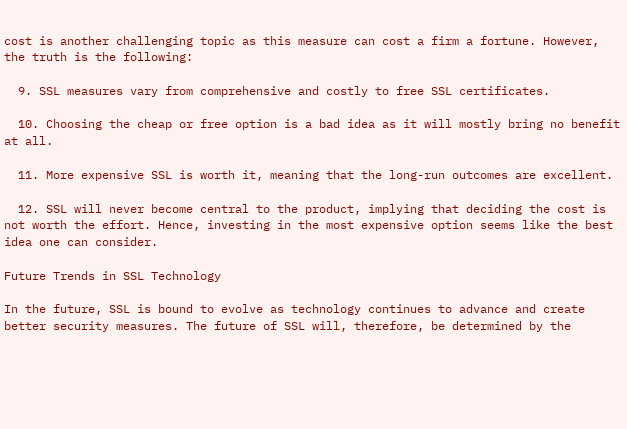cost is another challenging topic as this measure can cost a firm a fortune. However, the truth is the following:

  9. SSL measures vary from comprehensive and costly to free SSL certificates.

  10. Choosing the cheap or free option is a bad idea as it will mostly bring no benefit at all.

  11. More expensive SSL is worth it, meaning that the long-run outcomes are excellent.

  12. SSL will never become central to the product, implying that deciding the cost is not worth the effort. Hence, investing in the most expensive option seems like the best idea one can consider.

Future Trends in SSL Technology

In the future, SSL is bound to evolve as technology continues to advance and create better security measures. The future of SSL will, therefore, be determined by the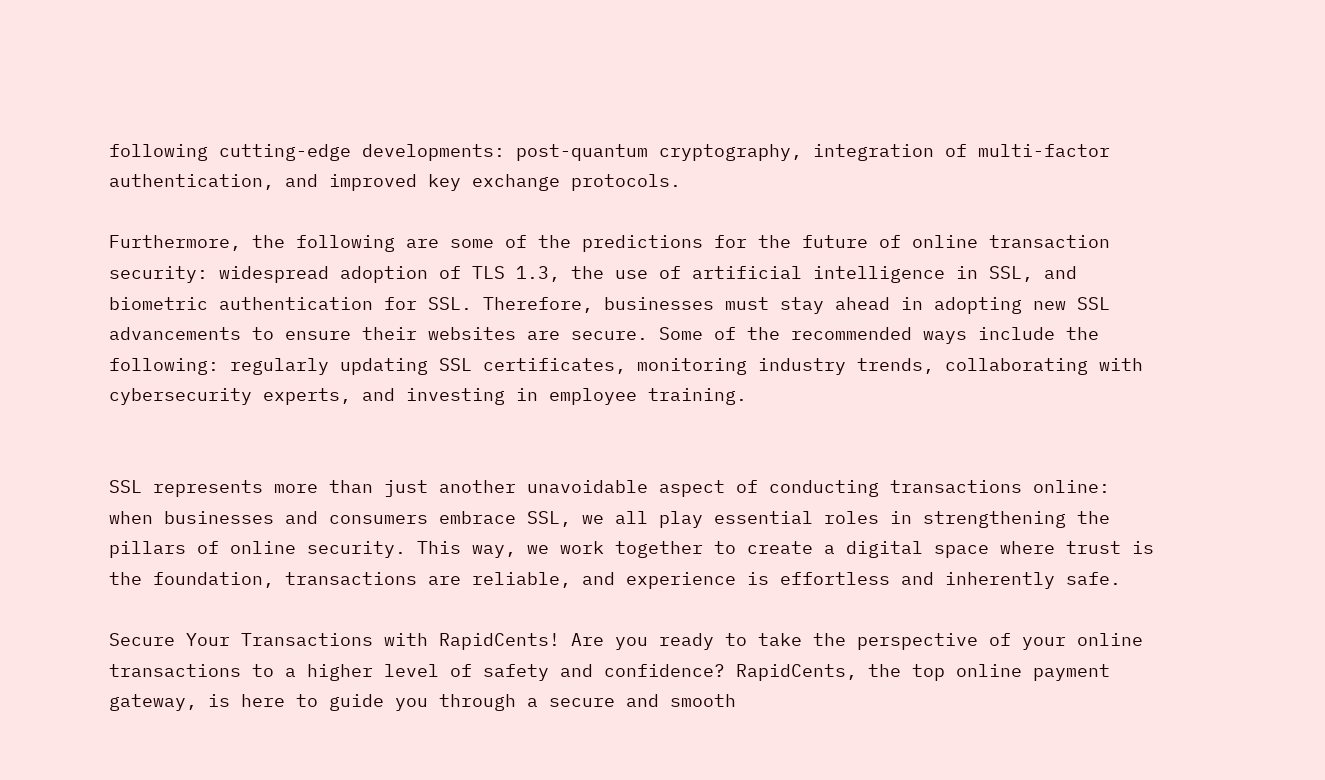following cutting-edge developments: post-quantum cryptography, integration of multi-factor authentication, and improved key exchange protocols.

Furthermore, the following are some of the predictions for the future of online transaction security: widespread adoption of TLS 1.3, the use of artificial intelligence in SSL, and biometric authentication for SSL. Therefore, businesses must stay ahead in adopting new SSL advancements to ensure their websites are secure. Some of the recommended ways include the following: regularly updating SSL certificates, monitoring industry trends, collaborating with cybersecurity experts, and investing in employee training.


SSL represents more than just another unavoidable aspect of conducting transactions online: when businesses and consumers embrace SSL, we all play essential roles in strengthening the pillars of online security. This way, we work together to create a digital space where trust is the foundation, transactions are reliable, and experience is effortless and inherently safe.

Secure Your Transactions with RapidCents! Are you ready to take the perspective of your online transactions to a higher level of safety and confidence? RapidCents, the top online payment gateway, is here to guide you through a secure and smooth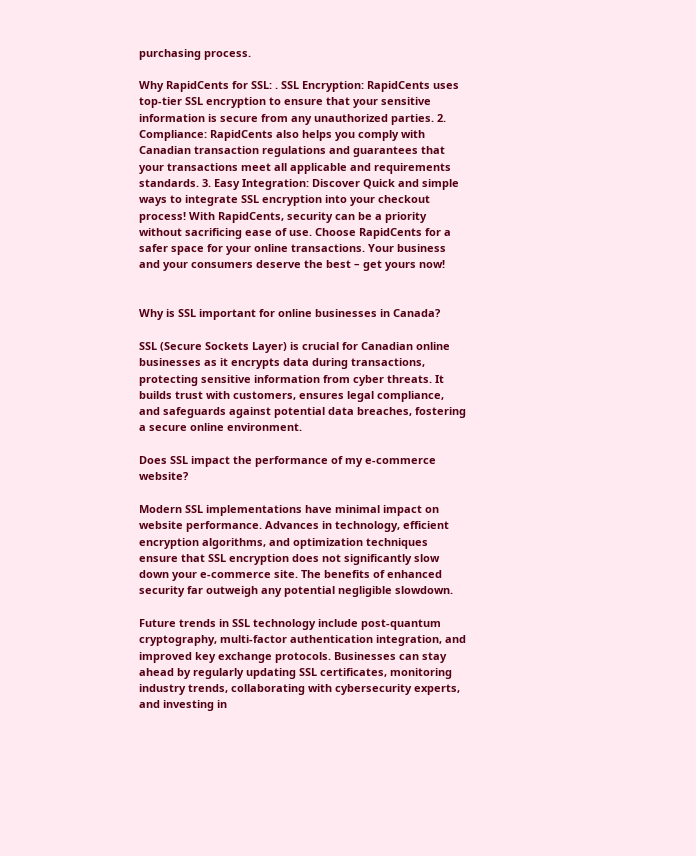purchasing process.

Why RapidCents for SSL: . SSL Encryption: RapidCents uses top-tier SSL encryption to ensure that your sensitive information is secure from any unauthorized parties. 2. Compliance: RapidCents also helps you comply with Canadian transaction regulations and guarantees that your transactions meet all applicable and requirements standards. 3. Easy Integration: Discover Quick and simple ways to integrate SSL encryption into your checkout process! With RapidCents, security can be a priority without sacrificing ease of use. Choose RapidCents for a safer space for your online transactions. Your business and your consumers deserve the best – get yours now!


Why is SSL important for online businesses in Canada?

SSL (Secure Sockets Layer) is crucial for Canadian online businesses as it encrypts data during transactions, protecting sensitive information from cyber threats. It builds trust with customers, ensures legal compliance, and safeguards against potential data breaches, fostering a secure online environment.

Does SSL impact the performance of my e-commerce website?

Modern SSL implementations have minimal impact on website performance. Advances in technology, efficient encryption algorithms, and optimization techniques ensure that SSL encryption does not significantly slow down your e-commerce site. The benefits of enhanced security far outweigh any potential negligible slowdown.

Future trends in SSL technology include post-quantum cryptography, multi-factor authentication integration, and improved key exchange protocols. Businesses can stay ahead by regularly updating SSL certificates, monitoring industry trends, collaborating with cybersecurity experts, and investing in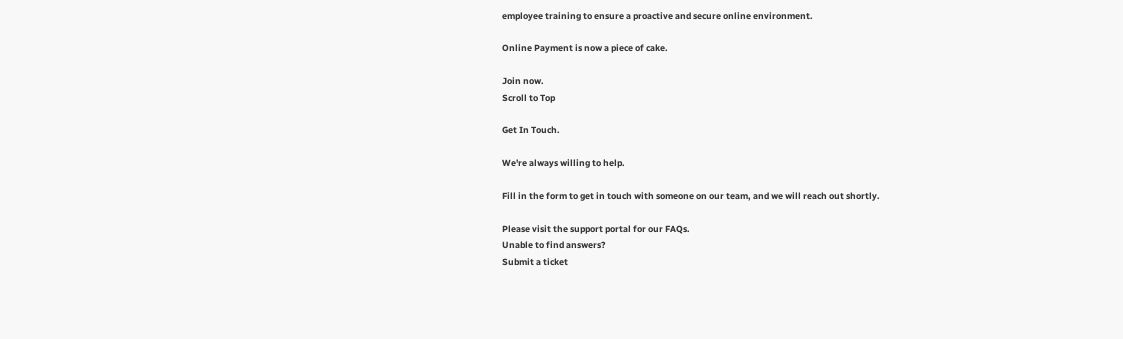employee training to ensure a proactive and secure online environment.

Online Payment is now a piece of cake.

Join now.
Scroll to Top

Get In Touch.

We're always willing to help.

Fill in the form to get in touch with someone on our team, and we will reach out shortly.

Please visit the support portal for our FAQs.
Unable to find answers?
Submit a ticket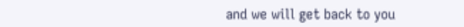and we will get back to you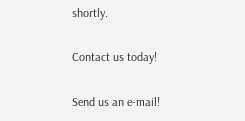shortly.

Contact us today!

Send us an e-mail!